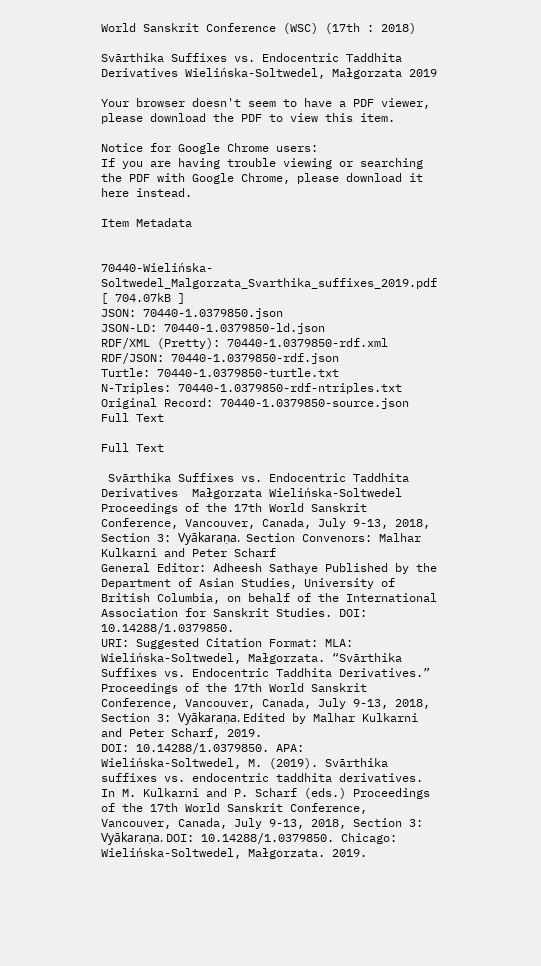World Sanskrit Conference (WSC) (17th : 2018)

Svārthika Suffixes vs. Endocentric Taddhita Derivatives Wielińska-Soltwedel, Małgorzata 2019

Your browser doesn't seem to have a PDF viewer, please download the PDF to view this item.

Notice for Google Chrome users:
If you are having trouble viewing or searching the PDF with Google Chrome, please download it here instead.

Item Metadata


70440-Wielińska-Soltwedel_Malgorzata_Svarthika_suffixes_2019.pdf [ 704.07kB ]
JSON: 70440-1.0379850.json
JSON-LD: 70440-1.0379850-ld.json
RDF/XML (Pretty): 70440-1.0379850-rdf.xml
RDF/JSON: 70440-1.0379850-rdf.json
Turtle: 70440-1.0379850-turtle.txt
N-Triples: 70440-1.0379850-rdf-ntriples.txt
Original Record: 70440-1.0379850-source.json
Full Text

Full Text

 Svārthika Suffixes vs. Endocentric Taddhita Derivatives  Małgorzata Wielińska-Soltwedel Proceedings of the 17th World Sanskrit Conference, Vancouver, Canada, July 9-13, 2018, Section 3: Vyākaraṇa.  Section Convenors: Malhar Kulkarni and Peter Scharf
General Editor: Adheesh Sathaye Published by the Department of Asian Studies, University of British Columbia, on behalf of the International Association for Sanskrit Studies. DOI: 10.14288/1.0379850.
URI: Suggested Citation Format: MLA:
Wielińska-Soltwedel, Małgorzata. “Svārthika Suffixes vs. Endocentric Taddhita Derivatives.” Proceedings of the 17th World Sanskrit Conference, Vancouver, Canada, July 9-13, 2018, Section 3: Vyākaraṇa. Edited by Malhar Kulkarni and Peter Scharf, 2019.
DOI: 10.14288/1.0379850. APA:
Wielińska-Soltwedel, M. (2019). Svārthika suffixes vs. endocentric taddhita derivatives. In M. Kulkarni and P. Scharf (eds.) Proceedings of the 17th World Sanskrit Conference, Vancouver, Canada, July 9-13, 2018, Section 3: Vyākaraṇa. DOI: 10.14288/1.0379850. Chicago:
Wielińska-Soltwedel, Małgorzata. 2019.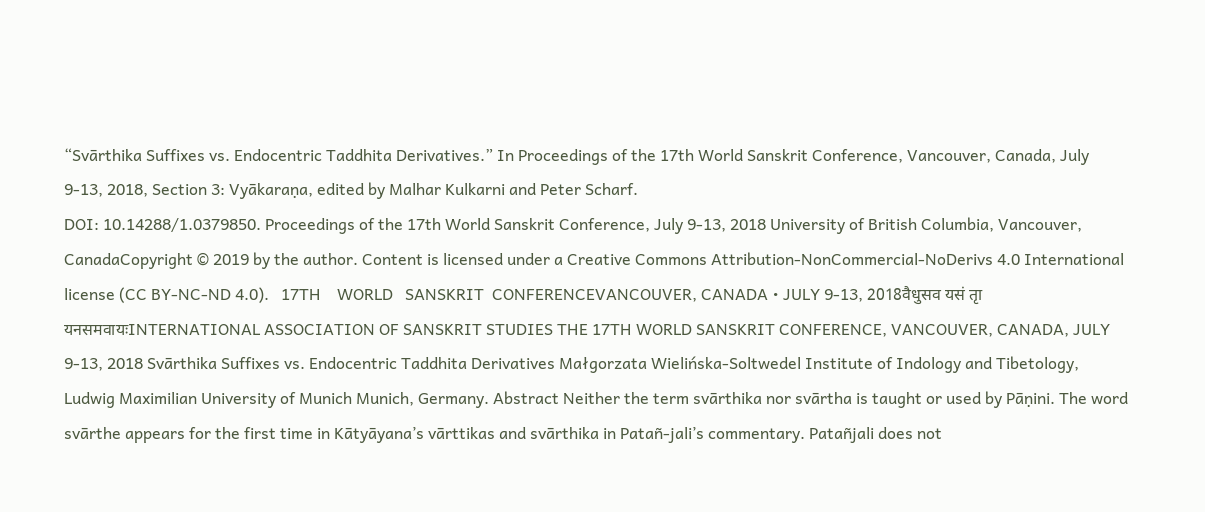“Svārthika Suffixes vs. Endocentric Taddhita Derivatives.” In Proceedings of the 17th World Sanskrit Conference, Vancouver, Canada, July 9-13, 2018, Section 3: Vyākaraṇa, edited by Malhar Kulkarni and Peter Scharf.
DOI: 10.14288/1.0379850. Proceedings of the 17th World Sanskrit Conference, July 9-13, 2018 University of British Columbia, Vancouver, CanadaCopyright © 2019 by the author. Content is licensed under a Creative Commons Attribution-NonCommercial-NoDerivs 4.0 International license (CC BY-NC-ND 4.0).   17TH    WORLD   SANSKRIT  CONFERENCEVANCOUVER, CANADA • JULY 9-13, 2018वैधुसव यसं तृा यनसमवायःINTERNATIONAL ASSOCIATION OF SANSKRIT STUDIES THE 17TH WORLD SANSKRIT CONFERENCE, VANCOUVER, CANADA, JULY 9-13, 2018 Svārthika Suffixes vs. Endocentric Taddhita Derivatives Małgorzata Wielińska-Soltwedel Institute of Indology and Tibetology, Ludwig Maximilian University of Munich Munich, Germany. Abstract Neither the term svārthika nor svārtha is taught or used by Pāṇini. The word svārthe appears for the first time in Kātyāyana’s vārttikas and svārthika in Patañ-jali’s commentary. Patañjali does not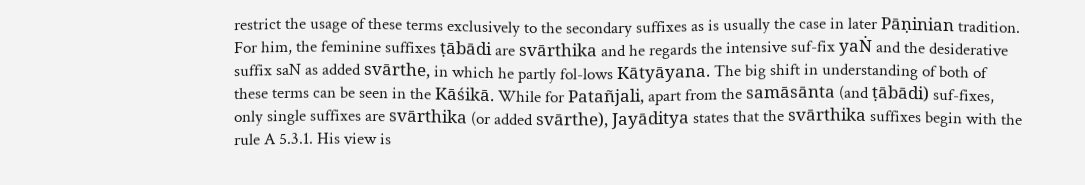restrict the usage of these terms exclusively to the secondary suffixes as is usually the case in later Pāṇinian tradition. For him, the feminine suffixes ṭābādi are svārthika and he regards the intensive suf-fix yaṄ and the desiderative suffix saN as added svārthe, in which he partly fol-lows Kātyāyana. The big shift in understanding of both of these terms can be seen in the Kāśikā. While for Patañjali, apart from the samāsānta (and ṭābādi) suf-fixes, only single suffixes are svārthika (or added svārthe), Jayāditya states that the svārthika suffixes begin with the rule A 5.3.1. His view is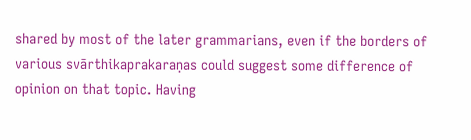shared by most of the later grammarians, even if the borders of various svārthikaprakaraṇas could suggest some difference of opinion on that topic. Having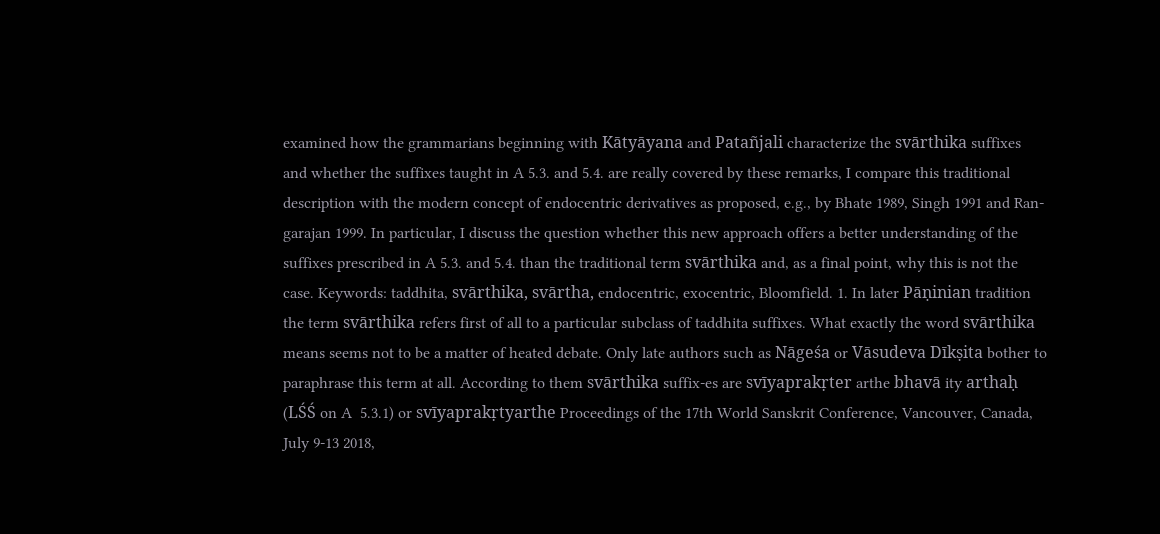examined how the grammarians beginning with Kātyāyana and Patañjali characterize the svārthika suffixes and whether the suffixes taught in A 5.3. and 5.4. are really covered by these remarks, I compare this traditional description with the modern concept of endocentric derivatives as proposed, e.g., by Bhate 1989, Singh 1991 and Ran-garajan 1999. In particular, I discuss the question whether this new approach offers a better understanding of the suffixes prescribed in A 5.3. and 5.4. than the traditional term svārthika and, as a final point, why this is not the case. Keywords: taddhita, svārthika, svārtha, endocentric, exocentric, Bloomfield. 1. In later Pāṇinian tradition the term svārthika refers first of all to a particular subclass of taddhita suffixes. What exactly the word svārthika means seems not to be a matter of heated debate. Only late authors such as Nāgeśa or Vāsudeva Dīkṣita bother to paraphrase this term at all. According to them svārthika suffix-es are svīyaprakṛter arthe bhavā ity arthaḥ (LŚŚ on A  5.3.1) or svīyaprakṛtyarthe Proceedings of the 17th World Sanskrit Conference, Vancouver, Canada, July 9-13 2018,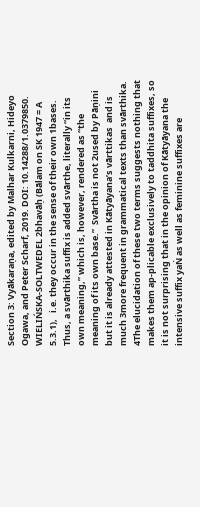Section 3: Vyākaraṇa, edited by Malhar Kulkarni, Hideyo Ogawa, and Peter Scharf, 2019. DOI: 10.14288/1.0379850. WIELIŃSKA-SOLTWEDEL 2bhavāḥ (Bālam on SK 1947 = A 5.3.1),   i.e. they occur in the sense of their own 1bases.  Thus, a svārthika suffix is added svārthe, literally “in its own meaning,” which is, however, rendered as “the meaning of its own base.”  Svārtha is not 2used by Pāṇini but it is already attested in Kātyāyana’s vārttikas  and is much 3more frequent in grammatical texts than svārthika.  4The elucidation of these two terms suggests nothing that makes them ap-plicable exclusively to taddhita suffixes, so it is not surprising that in the opinion of Kātyāyana the intensive suffix yaṄ as well as feminine suffixes are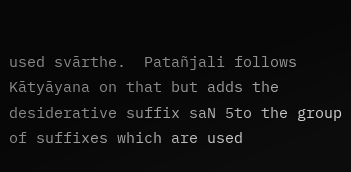used svārthe.  Patañjali follows Kātyāyana on that but adds the desiderative suffix saN 5to the group of suffixes which are used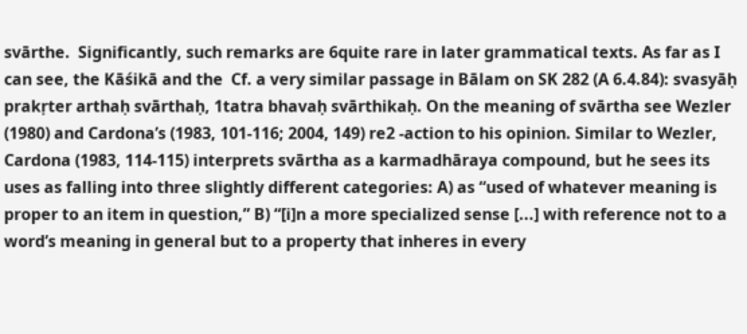svārthe.  Significantly, such remarks are 6quite rare in later grammatical texts. As far as I can see, the Kāśikā and the  Cf. a very similar passage in Bālam on SK 282 (A 6.4.84): svasyāḥ prakṛter arthaḥ svārthaḥ, 1tatra bhavaḥ svārthikaḥ. On the meaning of svārtha see Wezler (1980) and Cardona’s (1983, 101-116; 2004, 149) re2 -action to his opinion. Similar to Wezler, Cardona (1983, 114-115) interprets svārtha as a karmadhāraya compound, but he sees its uses as falling into three slightly different categories: A) as “used of whatever meaning is proper to an item in question,” B) “[i]n a more specialized sense [...] with reference not to a word’s meaning in general but to a property that inheres in every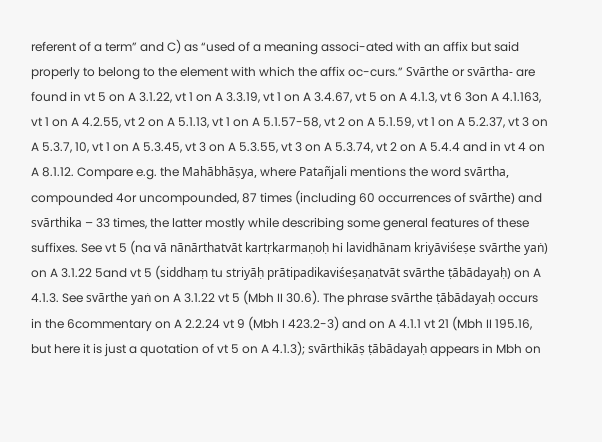referent of a term” and C) as “used of a meaning associ-ated with an affix but said properly to belong to the element with which the affix oc-curs.” Svārthe or svārtha- are found in vt 5 on A 3.1.22, vt 1 on A 3.3.19, vt 1 on A 3.4.67, vt 5 on A 4.1.3, vt 6 3on A 4.1.163, vt 1 on A 4.2.55, vt 2 on A 5.1.13, vt 1 on A 5.1.57-58, vt 2 on A 5.1.59, vt 1 on A 5.2.37, vt 3 on A 5.3.7, 10, vt 1 on A 5.3.45, vt 3 on A 5.3.55, vt 3 on A 5.3.74, vt 2 on A 5.4.4 and in vt 4 on A 8.1.12. Compare e.g. the Mahābhāṣya, where Patañjali mentions the word svārtha, compounded 4or uncompounded, 87 times (including 60 occurrences of svārthe) and svārthika – 33 times, the latter mostly while describing some general features of these suffixes. See vt 5 (na vā nānārthatvāt kartṛkarmaṇoḥ hi lavidhānam kriyāviśeṣe svārthe yaṅ) on A 3.1.22 5and vt 5 (siddhaṃ tu striyāḥ prātipadikaviśeṣaṇatvāt svārthe ṭābādayaḥ) on A 4.1.3. See svārthe yaṅ on A 3.1.22 vt 5 (Mbh II 30.6). The phrase svārthe ṭābādayaḥ occurs in the 6commentary on A 2.2.24 vt 9 (Mbh I 423.2-3) and on A 4.1.1 vt 21 (Mbh II 195.16, but here it is just a quotation of vt 5 on A 4.1.3); svārthikāṣ ṭābādayaḥ appears in Mbh on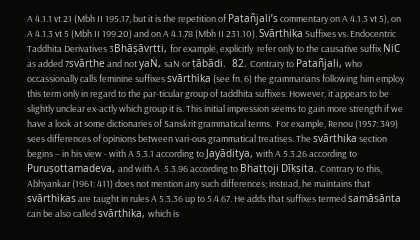A 4.1.1 vt 21 (Mbh II 195.17, but it is the repetition of Patañjali’s commentary on A 4.1.3 vt 5), on A 4.1.3 vt 5 (Mbh II 199.20) and on A 4.1.78 (Mbh II 231.10). Svārthika Suffixes vs. Endocentric Taddhita Derivatives 3Bhāṣāvṛtti, for example, explicitly  refer only to the causative suffix ṆiC as added 7svārthe and not yaṄ, saN or ṭābādi.  82. Contrary to Patañjali, who occassionally calls feminine suffixes svārthika (see fn. 6) the grammarians following him employ this term only in regard to the par-ticular group of taddhita suffixes. However, it appears to be slightly unclear ex-actly which group it is. This initial impression seems to gain more strength if we have a look at some dictionaries of Sanskrit grammatical terms.  For example, Renou (1957: 349) sees differences of opinions between vari-ous grammatical treatises. The svārthika section begins – in his view - with A 5.3.1 according to Jayāditya, with A 5.3.26 according to Puruṣottamadeva, and with A  5.3.96 according to Bhaṭṭoji Dīkṣita. Contrary to this, Abhyankar (1961: 411) does not mention any such differences; instead, he maintains that svārthikas are taught in rules A 5.3.36 up to 5.4.67. He adds that suffixes termed samāsānta can be also called svārthika, which is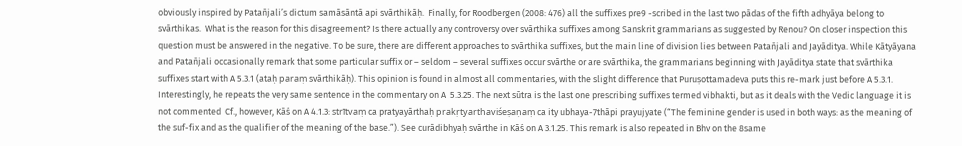obviously inspired by Patañjali’s dictum samāsāntā api svārthikāḥ.  Finally, for Roodbergen (2008: 476) all the suffixes pre9 -scribed in the last two pādas of the fifth adhyāya belong to svārthikas.  What is the reason for this disagreement? Is there actually any controversy over svārthika suffixes among Sanskrit grammarians as suggested by Renou? On closer inspection this question must be answered in the negative. To be sure, there are different approaches to svārthika suffixes, but the main line of division lies between Patañjali and Jayāditya. While Kātyāyana and Patañjali occasionally remark that some particular suffix or – seldom – several suffixes occur svārthe or are svārthika, the grammarians beginning with Jayāditya state that svārthika suffixes start with A 5.3.1 (ataḥ paraṃ svārthikāḥ). This opinion is found in almost all commentaries, with the slight difference that Puruṣottamadeva puts this re-mark just before A 5.3.1. Interestingly, he repeats the very same sentence in the commentary on A  5.3.25. The next sūtra is the last one prescribing suffixes termed vibhakti, but as it deals with the Vedic language it is not commented  Cf., however, Kāś on A 4.1.3: strītvaṃ ca pratyayārthaḥ prakṛtyarthaviśeṣaṇaṃ ca ity ubhaya-7thāpi prayujyate (“The feminine gender is used in both ways: as the meaning of the suf-fix and as the qualifier of the meaning of the base.”). See curādibhyaḥ svārthe in Kāś on A 3.1.25. This remark is also repeated in Bhv on the 8same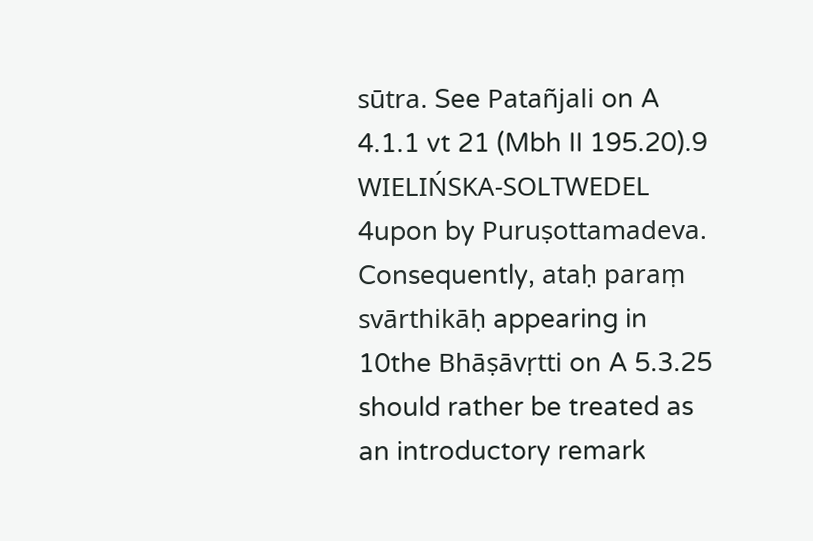sūtra. See Patañjali on A 4.1.1 vt 21 (Mbh II 195.20).9 WIELIŃSKA-SOLTWEDEL 4upon by Puruṣottamadeva.  Consequently, ataḥ paraṃ svārthikāḥ appearing in 10the Bhāṣāvṛtti on A 5.3.25 should rather be treated as an introductory remark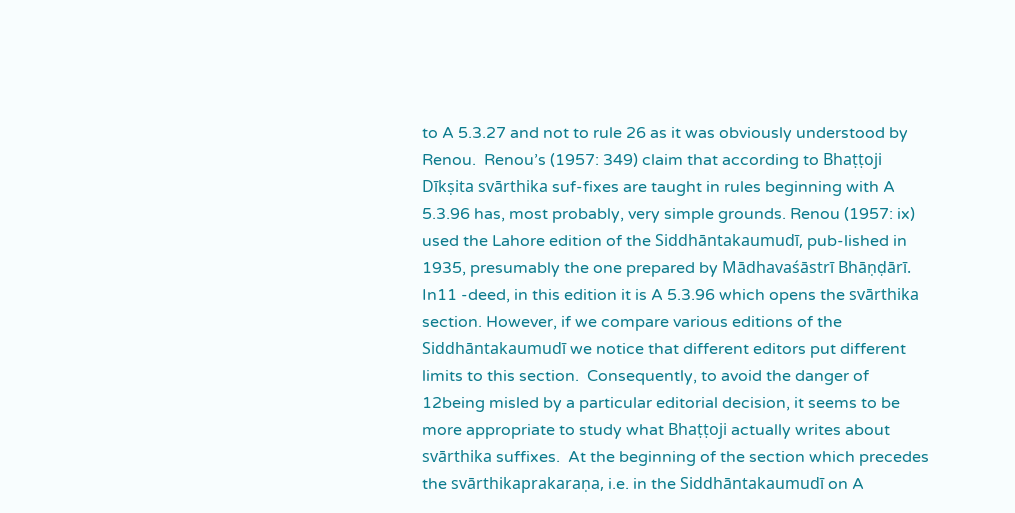to A 5.3.27 and not to rule 26 as it was obviously understood by Renou.  Renou’s (1957: 349) claim that according to Bhaṭṭoji Dīkṣita svārthika suf-fixes are taught in rules beginning with A 5.3.96 has, most probably, very simple grounds. Renou (1957: ix) used the Lahore edition of the Siddhāntakaumudī, pub-lished in 1935, presumably the one prepared by Mādhavaśāstrī Bhāṇḍārī.  In11 -deed, in this edition it is A 5.3.96 which opens the svārthika section. However, if we compare various editions of the Siddhāntakaumudī we notice that different editors put different limits to this section.  Consequently, to avoid the danger of 12being misled by a particular editorial decision, it seems to be more appropriate to study what Bhaṭṭoji actually writes about svārthika suffixes.  At the beginning of the section which precedes the svārthikaprakaraṇa, i.e. in the Siddhāntakaumudī on A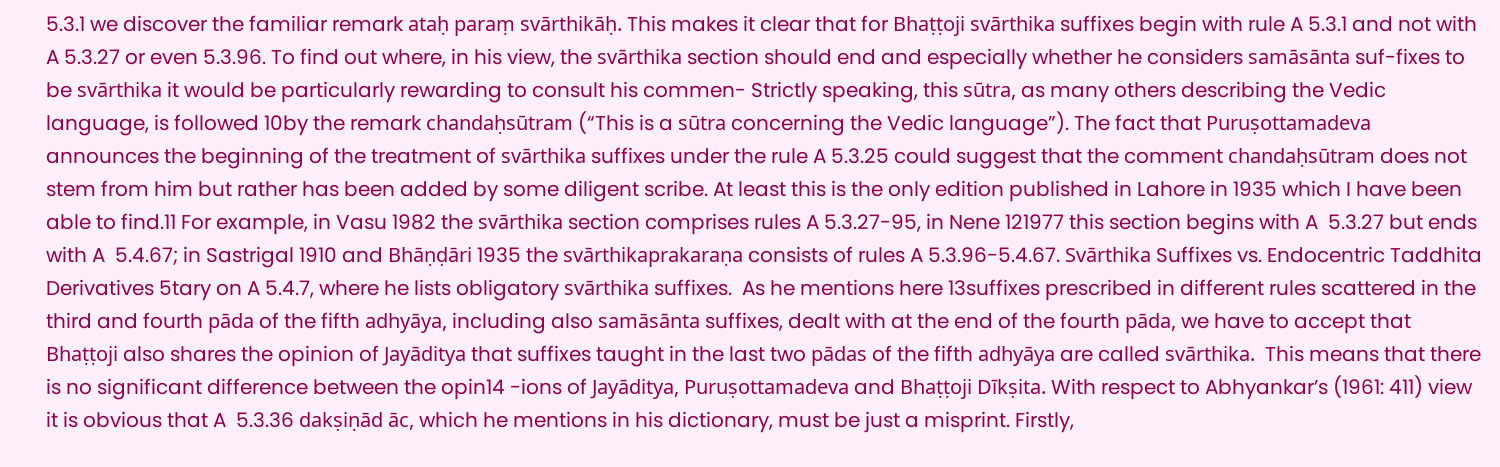5.3.1 we discover the familiar remark ataḥ paraṃ svārthikāḥ. This makes it clear that for Bhaṭṭoji svārthika suffixes begin with rule A 5.3.1 and not with A 5.3.27 or even 5.3.96. To find out where, in his view, the svārthika section should end and especially whether he considers samāsānta suf-fixes to be svārthika it would be particularly rewarding to consult his commen- Strictly speaking, this sūtra, as many others describing the Vedic language, is followed 10by the remark chandaḥsūtram (“This is a sūtra concerning the Vedic language”). The fact that Puruṣottamadeva announces the beginning of the treatment of svārthika suffixes under the rule A 5.3.25 could suggest that the comment chandaḥsūtram does not stem from him but rather has been added by some diligent scribe. At least this is the only edition published in Lahore in 1935 which I have been able to find.11 For example, in Vasu 1982 the svārthika section comprises rules A 5.3.27-95, in Nene 121977 this section begins with A  5.3.27 but ends with A  5.4.67; in Sastrigal 1910 and Bhāṇḍāri 1935 the svārthikaprakaraṇa consists of rules A 5.3.96-5.4.67. Svārthika Suffixes vs. Endocentric Taddhita Derivatives 5tary on A 5.4.7, where he lists obligatory svārthika suffixes.  As he mentions here 13suffixes prescribed in different rules scattered in the third and fourth pāda of the fifth adhyāya, including also samāsānta suffixes, dealt with at the end of the fourth pāda, we have to accept that Bhaṭṭoji also shares the opinion of Jayāditya that suffixes taught in the last two pādas of the fifth adhyāya are called svārthika.  This means that there is no significant difference between the opin14 -ions of Jayāditya, Puruṣottamadeva and Bhaṭṭoji Dīkṣita. With respect to Abhyankar’s (1961: 411) view it is obvious that A  5.3.36 dakṣiṇād āc, which he mentions in his dictionary, must be just a misprint. Firstly,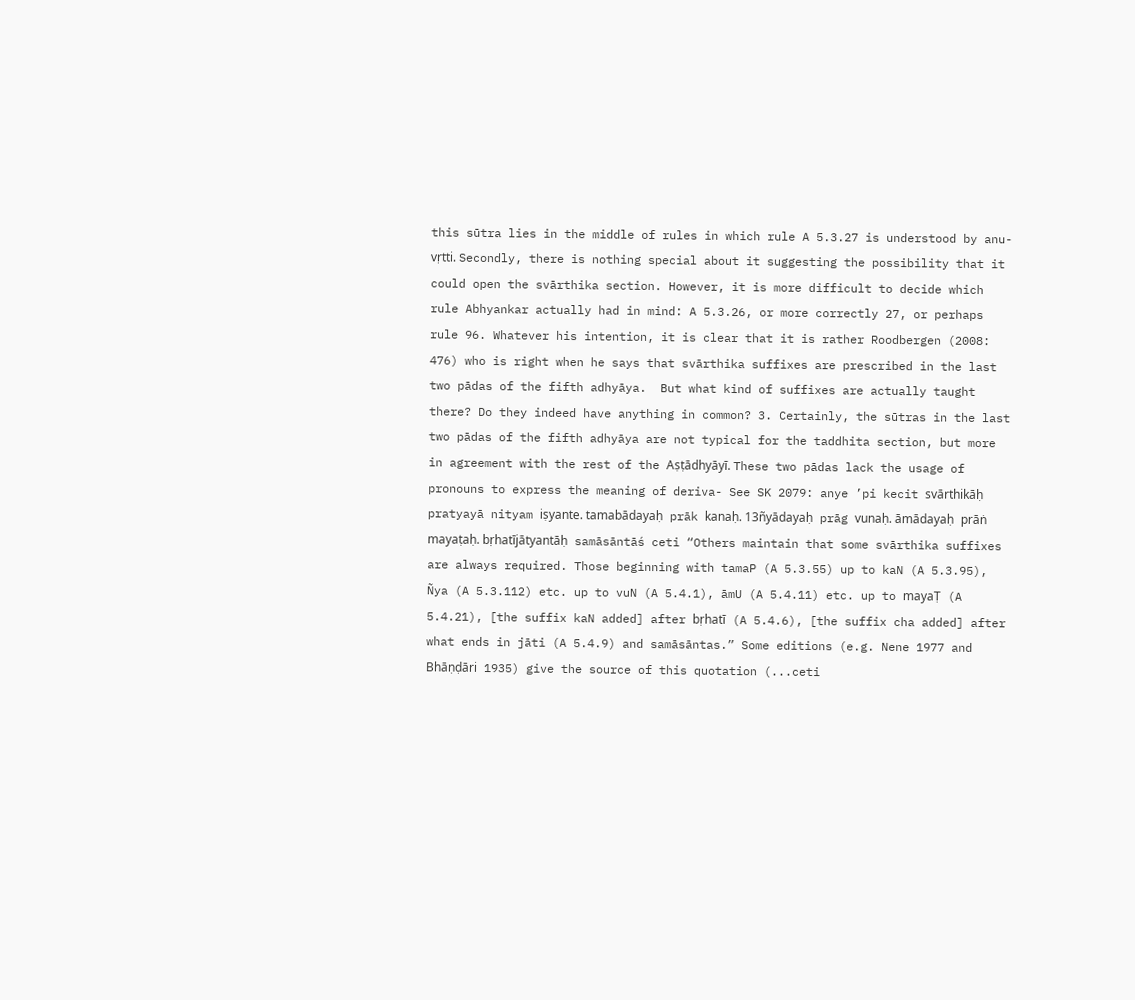this sūtra lies in the middle of rules in which rule A 5.3.27 is understood by anu-vṛtti. Secondly, there is nothing special about it suggesting the possibility that it could open the svārthika section. However, it is more difficult to decide which rule Abhyankar actually had in mind: A 5.3.26, or more correctly 27, or perhaps rule 96. Whatever his intention, it is clear that it is rather Roodbergen (2008: 476) who is right when he says that svārthika suffixes are prescribed in the last two pādas of the fifth adhyāya.  But what kind of suffixes are actually taught there? Do they indeed have anything in common? 3. Certainly, the sūtras in the last two pādas of the fifth adhyāya are not typical for the taddhita section, but more in agreement with the rest of the Aṣṭādhyāyī. These two pādas lack the usage of pronouns to express the meaning of deriva- See SK 2079: anye ’pi kecit svārthikāḥ pratyayā nityam iṣyante. tamabādayaḥ prāk kanaḥ. 13ñyādayaḥ prāg vunaḥ. āmādayaḥ prāṅ mayaṭaḥ. bṛhatījātyantāḥ samāsāntāś ceti “Others maintain that some svārthika suffixes are always required. Those beginning with tamaP (A 5.3.55) up to kaN (A 5.3.95), Ñya (A 5.3.112) etc. up to vuN (A 5.4.1), āmU (A 5.4.11) etc. up to mayaṬ (A 5.4.21), [the suffix kaN added] after bṛhatī (A 5.4.6), [the suffix cha added] after what ends in jāti (A 5.4.9) and samāsāntas.” Some editions (e.g. Nene 1977 and Bhāṇḍāri 1935) give the source of this quotation (...ceti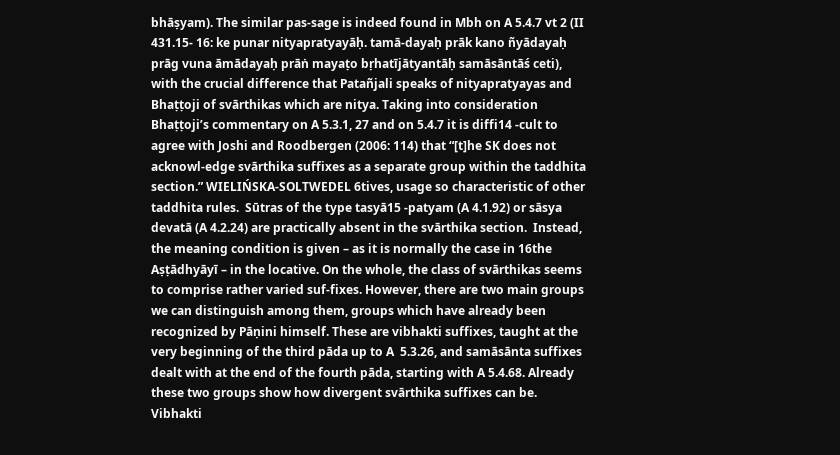bhāṣyam). The similar pas-sage is indeed found in Mbh on A 5.4.7 vt 2 (II 431.15- 16: ke punar nityapratyayāḥ. tamā-dayaḥ prāk kano ñyādayaḥ prāg vuna āmādayaḥ prāṅ mayaṭo bṛhatījātyantāḥ samāsāntāś ceti), with the crucial difference that Patañjali speaks of nityapratyayas and Bhaṭṭoji of svārthikas which are nitya. Taking into consideration Bhaṭṭoji’s commentary on A 5.3.1, 27 and on 5.4.7 it is diffi14 -cult to agree with Joshi and Roodbergen (2006: 114) that “[t]he SK does not acknowl-edge svārthika suffixes as a separate group within the taddhita section.” WIELIŃSKA-SOLTWEDEL 6tives, usage so characteristic of other taddhita rules.  Sūtras of the type tasyā15 -patyam (A 4.1.92) or sāsya devatā (A 4.2.24) are practically absent in the svārthika section.  Instead, the meaning condition is given – as it is normally the case in 16the Aṣṭādhyāyī – in the locative. On the whole, the class of svārthikas seems to comprise rather varied suf-fixes. However, there are two main groups we can distinguish among them, groups which have already been recognized by Pāṇini himself. These are vibhakti suffixes, taught at the very beginning of the third pāda up to A  5.3.26, and samāsānta suffixes dealt with at the end of the fourth pāda, starting with A 5.4.68. Already these two groups show how divergent svārthika suffixes can be. Vibhakti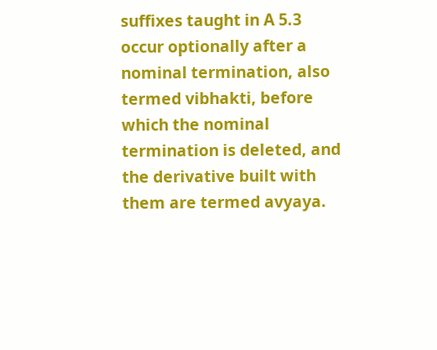suffixes taught in A 5.3 occur optionally after a nominal termination, also termed vibhakti, before which the nominal termination is deleted, and the derivative built with them are termed avyaya.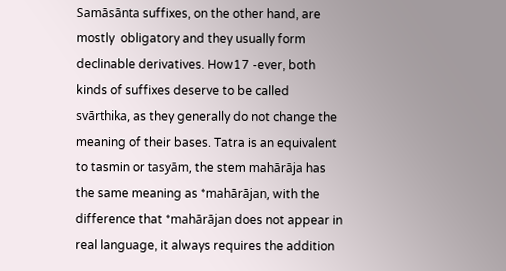Samāsānta suffixes, on the other hand, are mostly  obligatory and they usually form declinable derivatives. How17 -ever, both kinds of suffixes deserve to be called svārthika, as they generally do not change the meaning of their bases. Tatra is an equivalent to tasmin or tasyām, the stem mahārāja has the same meaning as *mahārājan, with the difference that *mahārājan does not appear in real language, it always requires the addition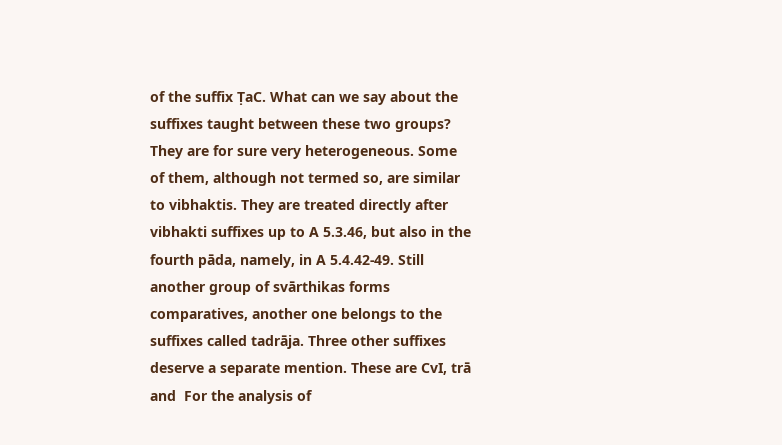of the suffix ṬaC. What can we say about the suffixes taught between these two groups? They are for sure very heterogeneous. Some of them, although not termed so, are similar to vibhaktis. They are treated directly after vibhakti suffixes up to A 5.3.46, but also in the fourth pāda, namely, in A 5.4.42-49. Still another group of svārthikas forms comparatives, another one belongs to the suffixes called tadrāja. Three other suffixes deserve a separate mention. These are CvI, trā and  For the analysis of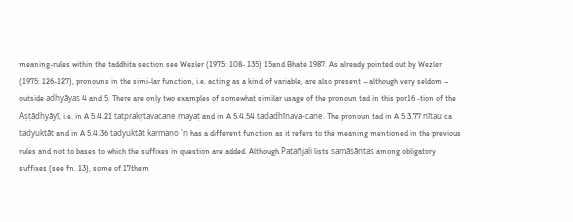meaning-rules within the taddhita section see Wezler (1975: 108- 135) 15and Bhate 1987. As already pointed out by Wezler (1975: 126-127), pronouns in the simi-lar function, i.e. acting as a kind of variable, are also present – although very seldom – outside adhyāyas 4 and 5. There are only two examples of somewhat similar usage of the pronoun tad in this por16 -tion of the Aṣṭādhyāyī, i.e. in A 5.4.21 tatprakṛtavacane mayaṭ and in A 5.4.54 tadadhīnava-cane. The pronoun tad in A 5.3.77 nītau ca tadyuktāt and in A 5.4.36 tadyuktāt karmaṇo 'ṇ has a different function as it refers to the meaning mentioned in the previous rules and not to bases to which the suffixes in question are added. Although Patañjali lists samāsāntas among obligatory suffixes (see fn. 13), some of 17them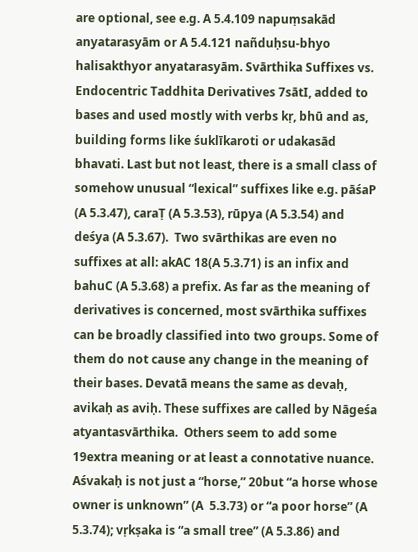are optional, see e.g. A 5.4.109 napuṃsakād anyatarasyām or A 5.4.121 nañduḥsu-bhyo halisakthyor anyatarasyām. Svārthika Suffixes vs. Endocentric Taddhita Derivatives 7sātI, added to bases and used mostly with verbs kṛ, bhū and as, building forms like śuklīkaroti or udakasād bhavati. Last but not least, there is a small class of somehow unusual “lexical” suffixes like e.g. pāśaP (A 5.3.47), caraṬ (A 5.3.53), rūpya (A 5.3.54) and deśya (A 5.3.67).  Two svārthikas are even no suffixes at all: akAC 18(A 5.3.71) is an infix and bahuC (A 5.3.68) a prefix. As far as the meaning of derivatives is concerned, most svārthika suffixes can be broadly classified into two groups. Some of them do not cause any change in the meaning of their bases. Devatā means the same as devaḥ, avikaḥ as aviḥ. These suffixes are called by Nāgeśa atyantasvārthika.  Others seem to add some 19extra meaning or at least a connotative nuance.  Aśvakaḥ is not just a “horse,” 20but “a horse whose owner is unknown” (A  5.3.73) or “a poor horse” (A  5.3.74); vṛkṣaka is “a small tree” (A 5.3.86) and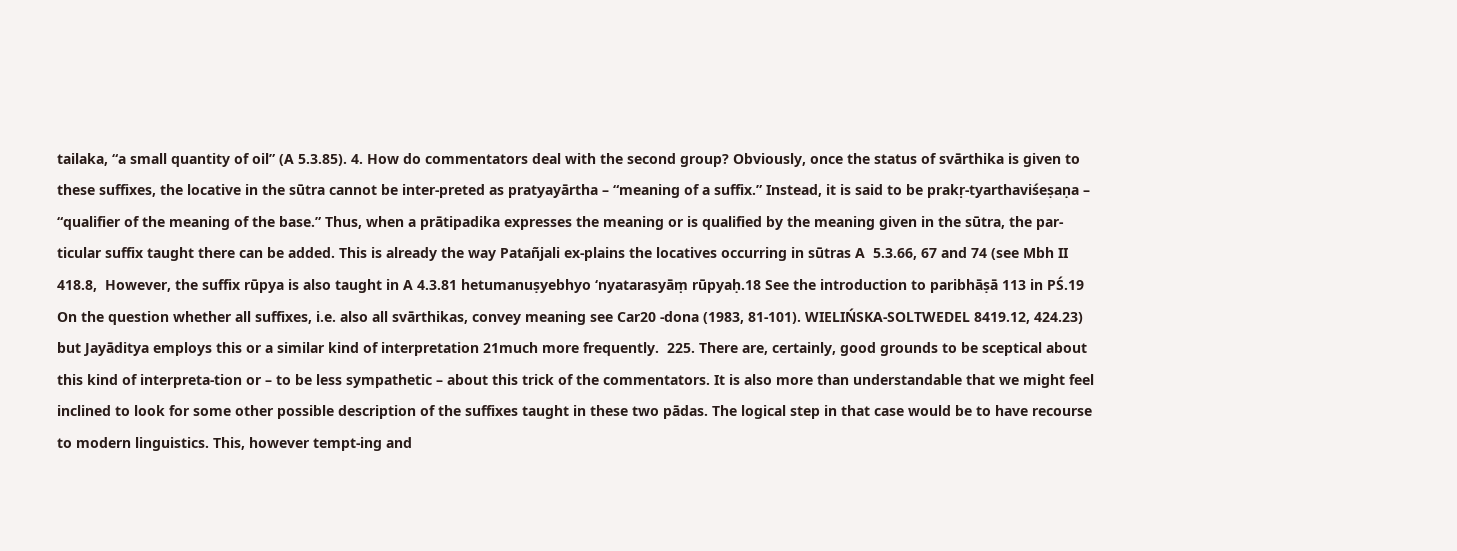tailaka, “a small quantity of oil” (A 5.3.85). 4. How do commentators deal with the second group? Obviously, once the status of svārthika is given to these suffixes, the locative in the sūtra cannot be inter-preted as pratyayārtha – “meaning of a suffix.” Instead, it is said to be prakṛ-tyarthaviśeṣaṇa – “qualifier of the meaning of the base.” Thus, when a prātipadika expresses the meaning or is qualified by the meaning given in the sūtra, the par-ticular suffix taught there can be added. This is already the way Patañjali ex-plains the locatives occurring in sūtras A  5.3.66, 67 and 74 (see Mbh II 418.8,  However, the suffix rūpya is also taught in A 4.3.81 hetumanuṣyebhyo ‘nyatarasyāṃ rūpyaḥ.18 See the introduction to paribhāṣā 113 in PŚ.19 On the question whether all suffixes, i.e. also all svārthikas, convey meaning see Car20 -dona (1983, 81-101). WIELIŃSKA-SOLTWEDEL 8419.12, 424.23)   but Jayāditya employs this or a similar kind of interpretation 21much more frequently.  225. There are, certainly, good grounds to be sceptical about this kind of interpreta-tion or – to be less sympathetic – about this trick of the commentators. It is also more than understandable that we might feel inclined to look for some other possible description of the suffixes taught in these two pādas. The logical step in that case would be to have recourse to modern linguistics. This, however tempt-ing and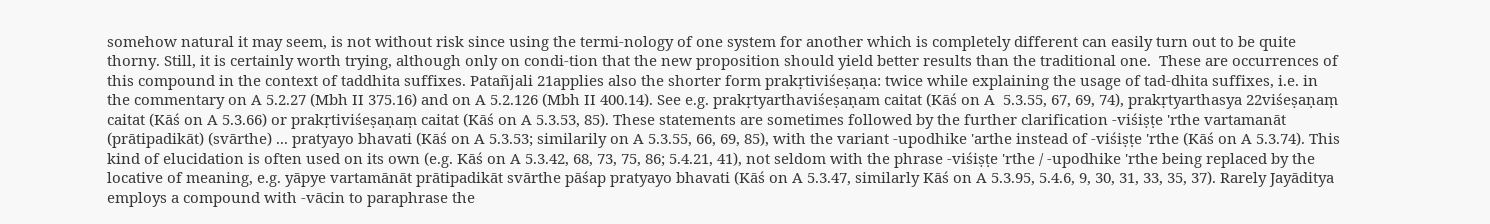somehow natural it may seem, is not without risk since using the termi-nology of one system for another which is completely different can easily turn out to be quite thorny. Still, it is certainly worth trying, although only on condi-tion that the new proposition should yield better results than the traditional one.  These are occurrences of this compound in the context of taddhita suffixes. Patañjali 21applies also the shorter form prakṛtiviśeṣaṇa: twice while explaining the usage of tad-dhita suffixes, i.e. in the commentary on A 5.2.27 (Mbh II 375.16) and on A 5.2.126 (Mbh II 400.14). See e.g. prakṛtyarthaviśeṣaṇam caitat (Kāś on A  5.3.55, 67, 69, 74), prakṛtyarthasya 22viśeṣaṇaṃ caitat (Kāś on A 5.3.66) or prakṛtiviśeṣaṇaṃ caitat (Kāś on A 5.3.53, 85). These statements are sometimes followed by the further clarification -viśiṣṭe 'rthe vartamanāt (prātipadikāt) (svārthe) ... pratyayo bhavati (Kāś on A 5.3.53; similarily on A 5.3.55, 66, 69, 85), with the variant -upodhike 'arthe instead of -viśiṣṭe 'rthe (Kāś on A 5.3.74). This kind of elucidation is often used on its own (e.g. Kāś on A 5.3.42, 68, 73, 75, 86; 5.4.21, 41), not seldom with the phrase -viśiṣṭe 'rthe / -upodhike 'rthe being replaced by the locative of meaning, e.g. yāpye vartamānāt prātipadikāt svārthe pāśap pratyayo bhavati (Kāś on A 5.3.47, similarly Kāś on A 5.3.95, 5.4.6, 9, 30, 31, 33, 35, 37). Rarely Jayāditya employs a compound with -vācin to paraphrase the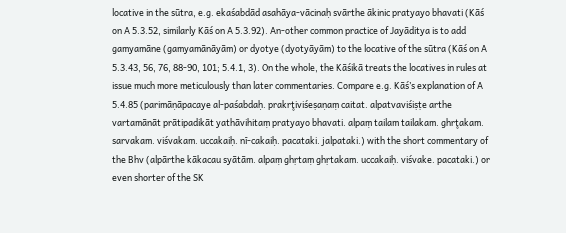locative in the sūtra, e.g. ekaśabdād asahāya-vācinaḥ svārthe ākinic pratyayo bhavati (Kāś on A 5.3.52, similarly Kāś on A 5.3.92). An-other common practice of Jayāditya is to add gamyamāne (gamyamānāyām) or dyotye (dyotyāyām) to the locative of the sūtra (Kāś on A 5.3.43, 56, 76, 88-90, 101; 5.4.1, 3). On the whole, the Kāśikā treats the locatives in rules at issue much more meticulously than later commentaries. Compare e.g. Kāś’s explanation of A  5.4.85 (parimāṇāpacaye al-paśabdaḥ. prakrt̥iviśeṣaṇaṃ caitat. alpatvaviśiṣṭe arthe vartamānāt prātipadikāt yathāvihitaṃ pratyayo bhavati. alpaṃ tailam tailakam. ghrt̥akam. sarvakam. viśvakam. uccakaiḥ. nī-cakaiḥ. pacataki. jalpataki.) with the short commentary of the Bhv (alpārthe kākacau syātām. alpaṃ ghṛtaṃ ghṛtakam. uccakaiḥ. viśvake. pacataki.) or even shorter of the SK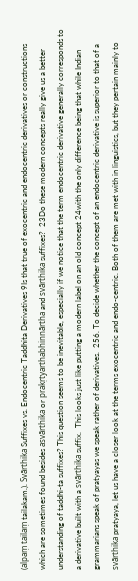(alpaṃ tailaṃ tailakam.). Svārthika Suffixes vs. Endocentric Taddhita Derivatives 9Is that true of exocentric and endocentric derivatives or constructions which are sometimes found besides asvārthika or prakṛtyarthabhinnārtha and svārthika suffixes?  23Do these modern concepts really give us a better understanding of taddhi-ta suffixes? This question seems to be inevitable, especially if we notice that the term endocentric derivative generally corresponds to a derivative built with a svārthika suffix.  This looks just like putting a modern label on an old concept 24with the only difference being that while Indian grammarians speak of pratyayas we speak rather of derivatives.  256. To decide whether the concept of an endocentric derivative is superior to that of a svārthika pratyaya, let us have a closer look at the terms exocentric and endo-centric. Both of them are met with in linguistics, but they pertain mainly to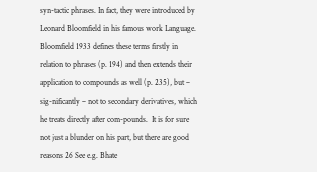syn-tactic phrases. In fact, they were introduced by Leonard Bloomfield in his famous work Language. Bloomfield 1933 defines these terms firstly in relation to phrases (p. 194) and then extends their application to compounds as well (p. 235), but – sig-nificantly – not to secondary derivatives, which he treats directly after com-pounds.  It is for sure not just a blunder on his part, but there are good reasons 26 See e.g. Bhate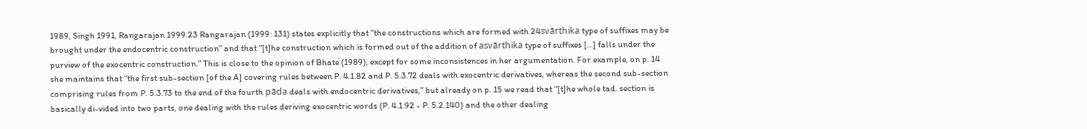1989, Singh 1991, Rangarajan 1999.23 Rangarajan (1999: 131) states explicitly that “the constructions which are formed with 24svārthika type of suffixes may be brought under the endocentric construction” and that “[t]he construction which is formed out of the addition of asvārthika type of suffixes [...] falls under the purview of the exocentric construction.” This is close to the opinion of Bhate (1989), except for some inconsistences in her argumentation. For example, on p. 14 she maintains that “the first sub-section [of the A] covering rules between P. 4.1.82 and P. 5.3.72 deals with exocentric derivatives, whereas the second sub-section comprising rules from P. 5.3.73 to the end of the fourth pāda deals with endocentric derivatives,” but already on p. 15 we read that “[t]he whole tad. section is basically di-vided into two parts, one dealing with the rules deriving exocentric words (P. 4.1.92 - P. 5.2.140) and the other dealing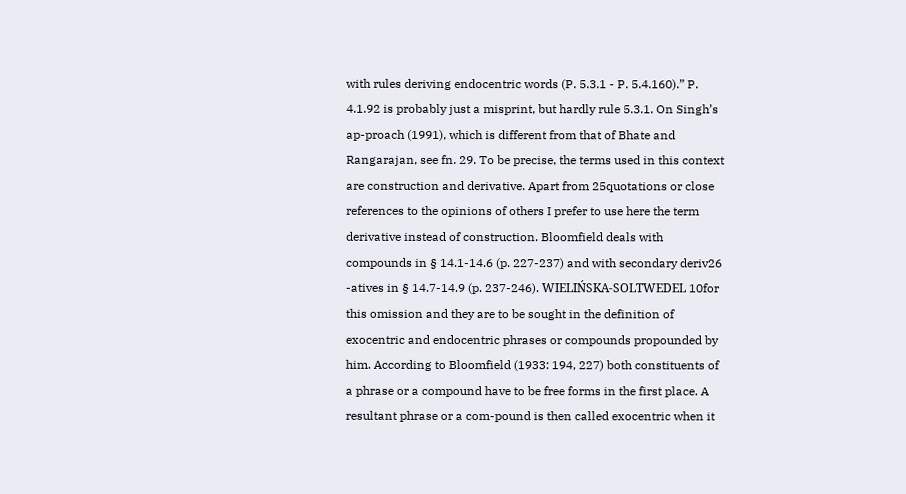with rules deriving endocentric words (P. 5.3.1 - P. 5.4.160).” P. 4.1.92 is probably just a misprint, but hardly rule 5.3.1. On Singh’s ap-proach (1991), which is different from that of Bhate and Rangarajan, see fn. 29. To be precise, the terms used in this context are construction and derivative. Apart from 25quotations or close references to the opinions of others I prefer to use here the term derivative instead of construction. Bloomfield deals with compounds in § 14.1-14.6 (p. 227-237) and with secondary deriv26 -atives in § 14.7-14.9 (p. 237-246). WIELIŃSKA-SOLTWEDEL 10for this omission and they are to be sought in the definition of exocentric and endocentric phrases or compounds propounded by him. According to Bloomfield (1933: 194, 227) both constituents of a phrase or a compound have to be free forms in the first place. A resultant phrase or a com-pound is then called exocentric when it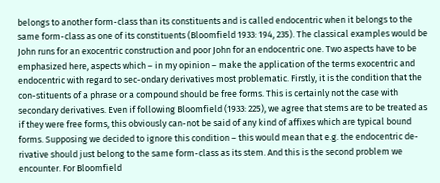belongs to another form-class than its constituents and is called endocentric when it belongs to the same form-class as one of its constituents (Bloomfield 1933: 194, 235). The classical examples would be John runs for an exocentric construction and poor John for an endocentric one. Two aspects have to be emphasized here, aspects which – in my opinion – make the application of the terms exocentric and endocentric with regard to sec-ondary derivatives most problematic. Firstly, it is the condition that the con-stituents of a phrase or a compound should be free forms. This is certainly not the case with secondary derivatives. Even if following Bloomfield (1933: 225), we agree that stems are to be treated as if they were free forms, this obviously can-not be said of any kind of affixes which are typical bound forms. Supposing we decided to ignore this condition – this would mean that e.g. the endocentric de-rivative should just belong to the same form-class as its stem. And this is the second problem we encounter. For Bloomfield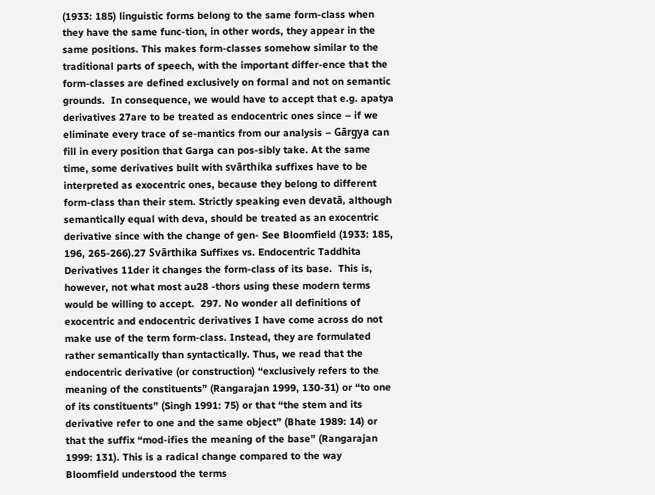(1933: 185) linguistic forms belong to the same form-class when they have the same func-tion, in other words, they appear in the same positions. This makes form-classes somehow similar to the traditional parts of speech, with the important differ-ence that the form-classes are defined exclusively on formal and not on semantic grounds.  In consequence, we would have to accept that e.g. apatya derivatives 27are to be treated as endocentric ones since – if we eliminate every trace of se-mantics from our analysis – Gārgya can fill in every position that Garga can pos-sibly take. At the same time, some derivatives built with svārthika suffixes have to be interpreted as exocentric ones, because they belong to different form-class than their stem. Strictly speaking even devatā, although semantically equal with deva, should be treated as an exocentric derivative since with the change of gen- See Bloomfield (1933: 185, 196, 265-266).27 Svārthika Suffixes vs. Endocentric Taddhita Derivatives 11der it changes the form-class of its base.  This is, however, not what most au28 -thors using these modern terms would be willing to accept.  297. No wonder all definitions of exocentric and endocentric derivatives I have come across do not make use of the term form-class. Instead, they are formulated rather semantically than syntactically. Thus, we read that the endocentric derivative (or construction) “exclusively refers to the meaning of the constituents” (Rangarajan 1999, 130-31) or “to one of its constituents” (Singh 1991: 75) or that “the stem and its derivative refer to one and the same object” (Bhate 1989: 14) or that the suffix “mod-ifies the meaning of the base” (Rangarajan 1999: 131). This is a radical change compared to the way Bloomfield understood the terms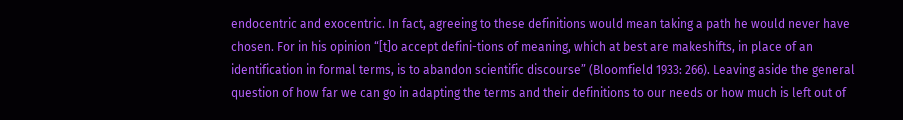endocentric and exocentric. In fact, agreeing to these definitions would mean taking a path he would never have chosen. For in his opinion “[t]o accept defini-tions of meaning, which at best are makeshifts, in place of an identification in formal terms, is to abandon scientific discourse” (Bloomfield 1933: 266). Leaving aside the general question of how far we can go in adapting the terms and their definitions to our needs or how much is left out of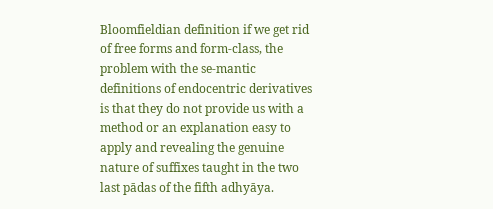Bloomfieldian definition if we get rid of free forms and form-class, the problem with the se-mantic definitions of endocentric derivatives is that they do not provide us with a method or an explanation easy to apply and revealing the genuine nature of suffixes taught in the two last pādas of the fifth adhyāya.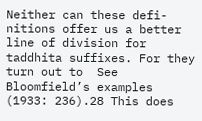Neither can these defi-nitions offer us a better line of division for taddhita suffixes. For they turn out to  See Bloomfield’s examples (1933: 236).28 This does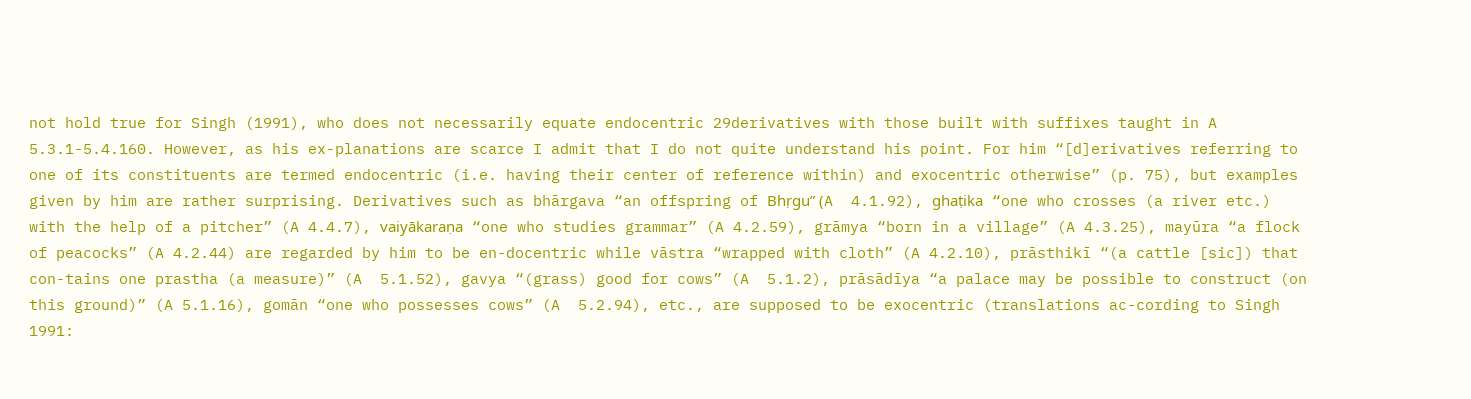not hold true for Singh (1991), who does not necessarily equate endocentric 29derivatives with those built with suffixes taught in A 5.3.1-5.4.160. However, as his ex-planations are scarce I admit that I do not quite understand his point. For him “[d]erivatives referring to one of its constituents are termed endocentric (i.e. having their center of reference within) and exocentric otherwise” (p. 75), but examples given by him are rather surprising. Derivatives such as bhārgava “an offspring of Bhṛgu” (A  4.1.92), ghaṭika “one who crosses (a river etc.) with the help of a pitcher” (A 4.4.7), vaiyākaraṇa “one who studies grammar” (A 4.2.59), grāmya “born in a village” (A 4.3.25), mayūra “a flock of peacocks” (A 4.2.44) are regarded by him to be en-docentric while vāstra “wrapped with cloth” (A 4.2.10), prāsthikī “(a cattle [sic]) that con-tains one prastha (a measure)” (A  5.1.52), gavya “(grass) good for cows” (A  5.1.2), prāsādīya “a palace may be possible to construct (on this ground)” (A 5.1.16), gomān “one who possesses cows” (A  5.2.94), etc., are supposed to be exocentric (translations ac-cording to Singh 1991: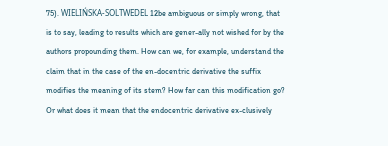75). WIELIŃSKA-SOLTWEDEL 12be ambiguous or simply wrong, that is to say, leading to results which are gener-ally not wished for by the authors propounding them. How can we, for example, understand the claim that in the case of the en-docentric derivative the suffix modifies the meaning of its stem? How far can this modification go? Or what does it mean that the endocentric derivative ex-clusively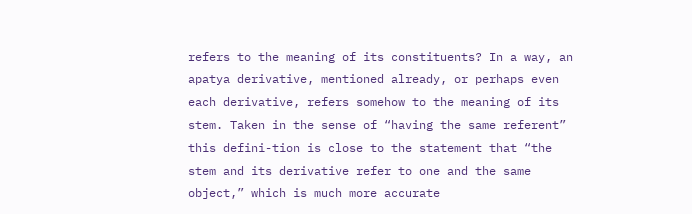refers to the meaning of its constituents? In a way, an apatya derivative, mentioned already, or perhaps even each derivative, refers somehow to the meaning of its stem. Taken in the sense of “having the same referent” this defini-tion is close to the statement that “the stem and its derivative refer to one and the same object,” which is much more accurate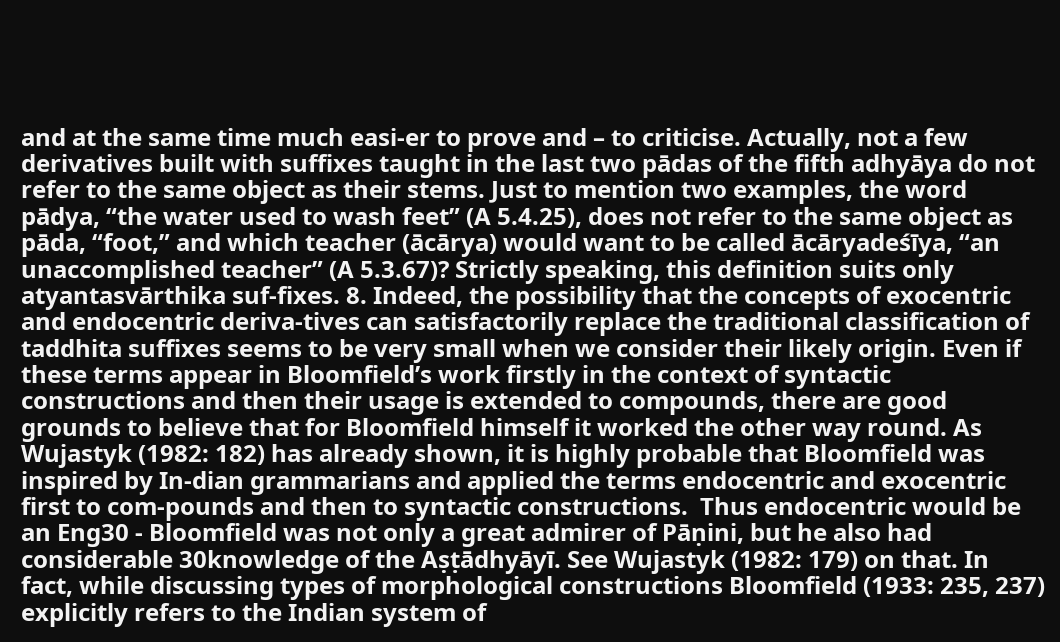and at the same time much easi-er to prove and – to criticise. Actually, not a few derivatives built with suffixes taught in the last two pādas of the fifth adhyāya do not refer to the same object as their stems. Just to mention two examples, the word pādya, “the water used to wash feet” (A 5.4.25), does not refer to the same object as pāda, “foot,” and which teacher (ācārya) would want to be called ācāryadeśīya, “an unaccomplished teacher” (A 5.3.67)? Strictly speaking, this definition suits only atyantasvārthika suf-fixes. 8. Indeed, the possibility that the concepts of exocentric and endocentric deriva-tives can satisfactorily replace the traditional classification of taddhita suffixes seems to be very small when we consider their likely origin. Even if these terms appear in Bloomfield’s work firstly in the context of syntactic constructions and then their usage is extended to compounds, there are good grounds to believe that for Bloomfield himself it worked the other way round. As Wujastyk (1982: 182) has already shown, it is highly probable that Bloomfield was inspired by In-dian grammarians and applied the terms endocentric and exocentric first to com-pounds and then to syntactic constructions.  Thus endocentric would be an Eng30 - Bloomfield was not only a great admirer of Pāṇini, but he also had considerable 30knowledge of the Aṣṭādhyāyī. See Wujastyk (1982: 179) on that. In fact, while discussing types of morphological constructions Bloomfield (1933: 235, 237) explicitly refers to the Indian system of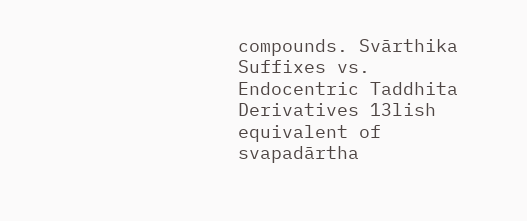compounds. Svārthika Suffixes vs. Endocentric Taddhita Derivatives 13lish equivalent of svapadārtha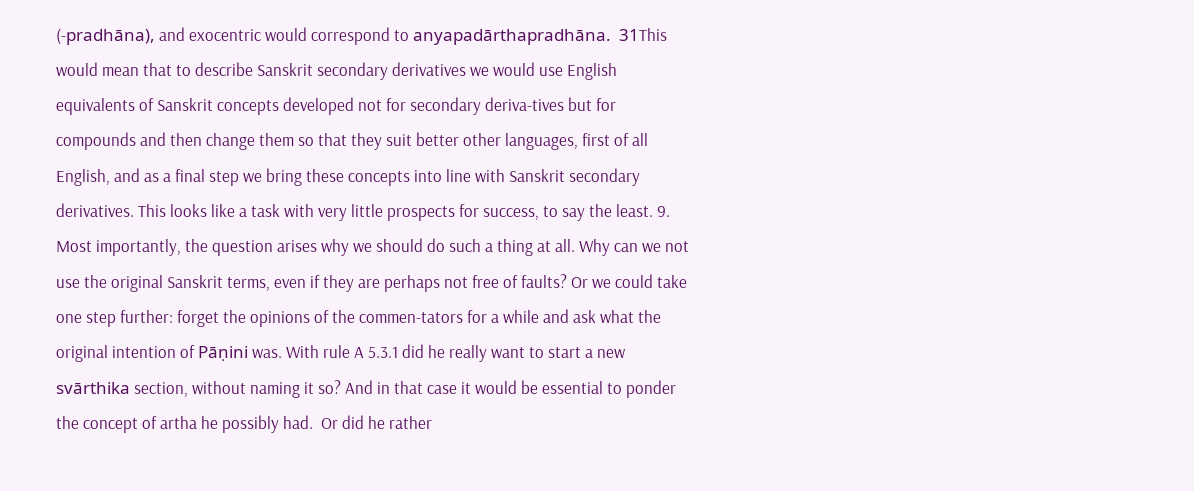(-pradhāna), and exocentric would correspond to anyapadārthapradhāna.  31This would mean that to describe Sanskrit secondary derivatives we would use English equivalents of Sanskrit concepts developed not for secondary deriva-tives but for compounds and then change them so that they suit better other languages, first of all English, and as a final step we bring these concepts into line with Sanskrit secondary derivatives. This looks like a task with very little prospects for success, to say the least. 9. Most importantly, the question arises why we should do such a thing at all. Why can we not use the original Sanskrit terms, even if they are perhaps not free of faults? Or we could take one step further: forget the opinions of the commen-tators for a while and ask what the original intention of Pāṇini was. With rule A 5.3.1 did he really want to start a new svārthika section, without naming it so? And in that case it would be essential to ponder the concept of artha he possibly had.  Or did he rather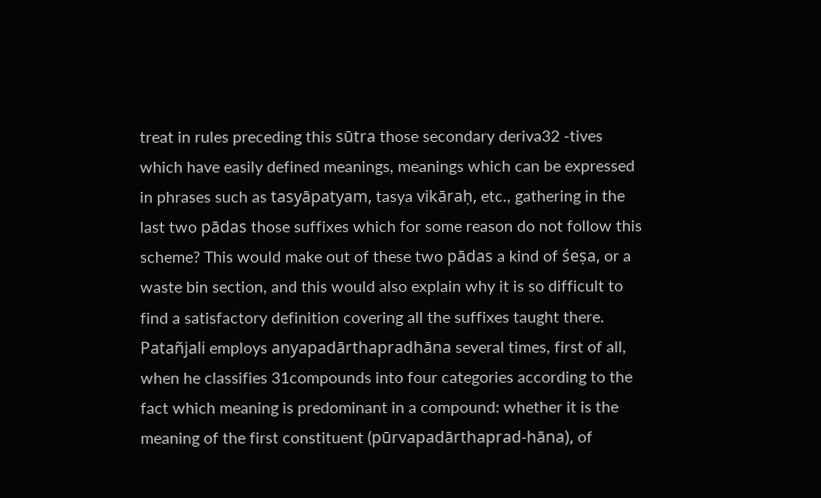treat in rules preceding this sūtra those secondary deriva32 -tives which have easily defined meanings, meanings which can be expressed in phrases such as tasyāpatyam, tasya vikāraḥ, etc., gathering in the last two pādas those suffixes which for some reason do not follow this scheme? This would make out of these two pādas a kind of śeṣa, or a waste bin section, and this would also explain why it is so difficult to find a satisfactory definition covering all the suffixes taught there.   Patañjali employs anyapadārthapradhāna several times, first of all, when he classifies 31compounds into four categories according to the fact which meaning is predominant in a compound: whether it is the meaning of the first constituent (pūrvapadārthaprad-hāna), of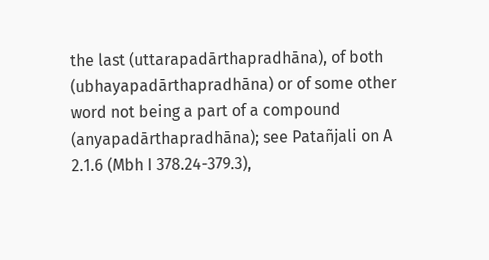the last (uttarapadārthapradhāna), of both (ubhayapadārthapradhāna) or of some other word not being a part of a compound (anyapadārthapradhāna); see Patañjali on A 2.1.6 (Mbh I 378.24-379.3),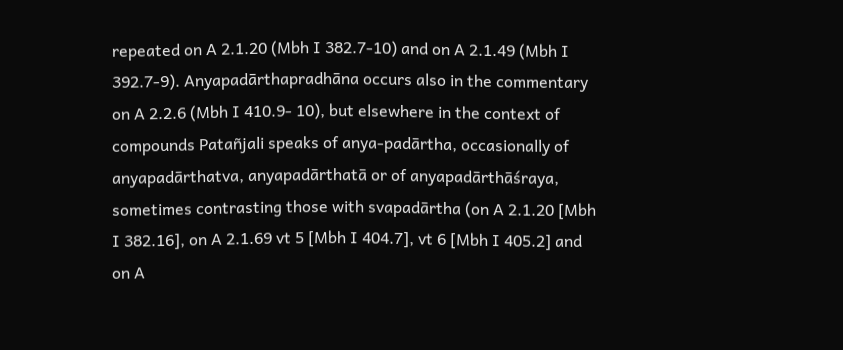repeated on A 2.1.20 (Mbh I 382.7-10) and on A 2.1.49 (Mbh I 392.7-9). Anyapadārthapradhāna occurs also in the commentary on A 2.2.6 (Mbh I 410.9- 10), but elsewhere in the context of compounds Patañjali speaks of anya-padārtha, occasionally of anyapadārthatva, anyapadārthatā or of anyapadārthāśraya, sometimes contrasting those with svapadārtha (on A 2.1.20 [Mbh I 382.16], on A 2.1.69 vt 5 [Mbh I 404.7], vt 6 [Mbh I 405.2] and on A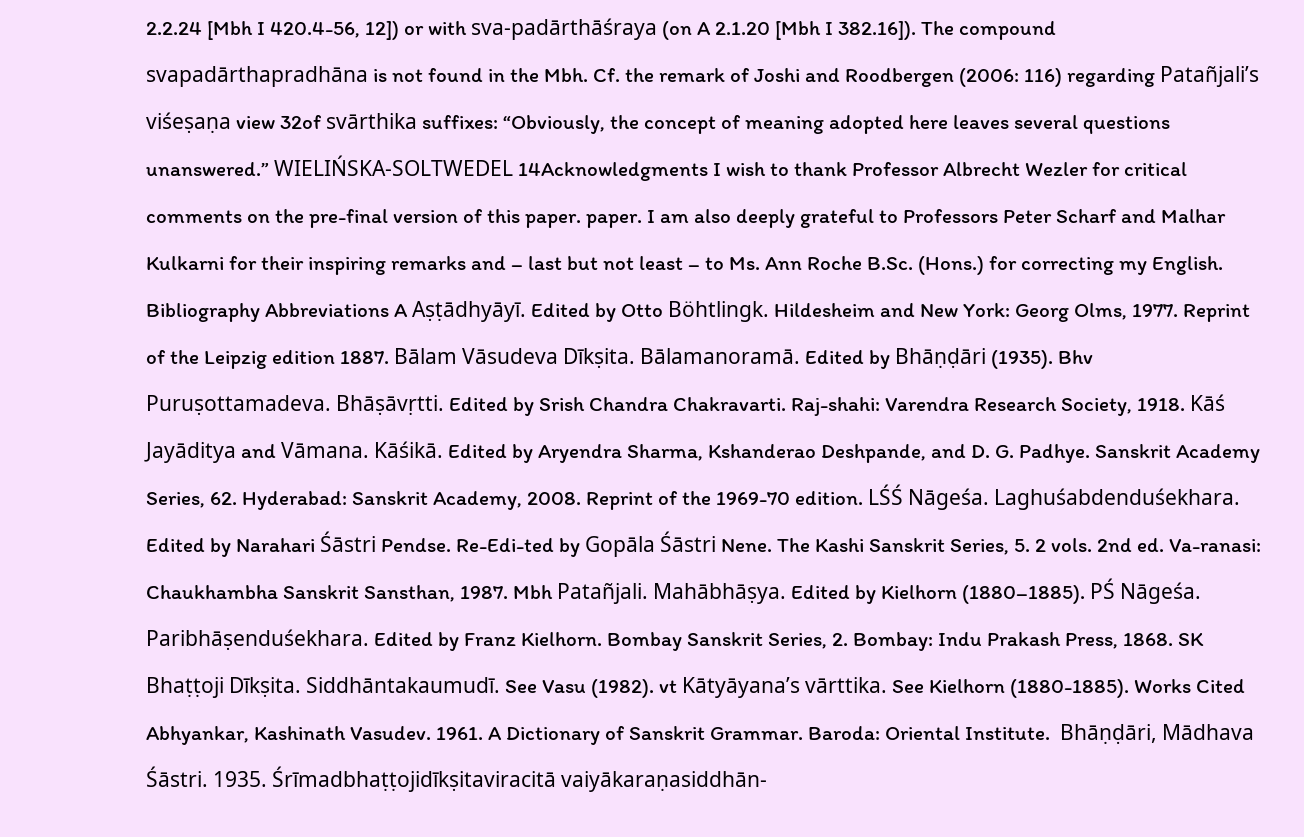2.2.24 [Mbh I 420.4-56, 12]) or with sva-padārthāśraya (on A 2.1.20 [Mbh I 382.16]). The compound svapadārthapradhāna is not found in the Mbh. Cf. the remark of Joshi and Roodbergen (2006: 116) regarding Patañjali’s viśeṣaṇa view 32of svārthika suffixes: “Obviously, the concept of meaning adopted here leaves several questions unanswered.” WIELIŃSKA-SOLTWEDEL 14Acknowledgments I wish to thank Professor Albrecht Wezler for critical comments on the pre-final version of this paper. paper. I am also deeply grateful to Professors Peter Scharf and Malhar Kulkarni for their inspiring remarks and – last but not least – to Ms. Ann Roche B.Sc. (Hons.) for correcting my English. Bibliography Abbreviations A Aṣṭādhyāyī. Edited by Otto Böhtlingk. Hildesheim and New York: Georg Olms, 1977. Reprint of the Leipzig edition 1887. Bālam Vāsudeva Dīkṣita. Bālamanoramā. Edited by Bhāṇḍāri (1935). Bhv Puruṣottamadeva. Bhāṣāvṛtti. Edited by Srish Chandra Chakravarti. Raj-shahi: Varendra Research Society, 1918. Kāś Jayāditya and Vāmana. Kāśikā. Edited by Aryendra Sharma, Kshanderao Deshpande, and D. G. Padhye. Sanskrit Academy Series, 62. Hyderabad: Sanskrit Academy, 2008. Reprint of the 1969-70 edition. LŚŚ Nāgeśa. Laghuśabdenduśekhara. Edited by Narahari Śāstri Pendse. Re-Edi-ted by Gopāla Śāstri Nene. The Kashi Sanskrit Series, 5. 2 vols. 2nd ed. Va-ranasi: Chaukhambha Sanskrit Sansthan, 1987. Mbh Patañjali. Mahābhāṣya. Edited by Kielhorn (1880–1885). PŚ Nāgeśa. Paribhāṣenduśekhara. Edited by Franz Kielhorn. Bombay Sanskrit Series, 2. Bombay: Indu Prakash Press, 1868. SK Bhaṭṭoji Dīkṣita. Siddhāntakaumudī. See Vasu (1982). vt Kātyāyana’s vārttika. See Kielhorn (1880-1885). Works Cited Abhyankar, Kashinath Vasudev. 1961. A Dictionary of Sanskrit Grammar. Baroda: Oriental Institute.  Bhāṇḍāri, Mādhava Śāstri. 1935. Śrīmadbhaṭṭojidīkṣitaviracitā vaiyākaraṇasiddhān-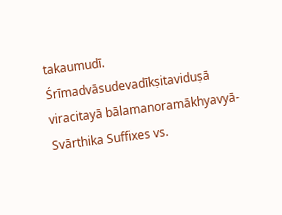takaumudī. Śrīmadvāsudevadīkṣitaviduṣā viracitayā bālamanoramākhyavyā- Svārthika Suffixes vs.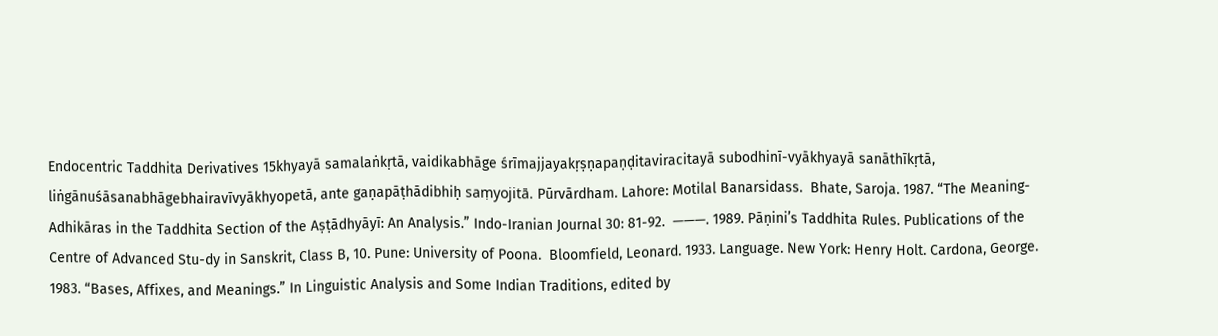Endocentric Taddhita Derivatives 15khyayā samalaṅkṛtā, vaidikabhāge śrīmajjayakṛṣṇapaṇḍitaviracitayā subodhinī-vyākhyayā sanāthīkṛtā, liṅgānuśāsanabhāgebhairavīvyākhyopetā, ante gaṇapāṭhādibhiḥ saṃyojitā. Pūrvārdham. Lahore: Motilal Banarsidass.  Bhate, Saroja. 1987. “The Meaning-Adhikāras in the Taddhita Section of the Aṣṭādhyāyī: An Analysis.” Indo-Iranian Journal 30: 81-92.  ———. 1989. Pāṇini’s Taddhita Rules. Publications of the Centre of Advanced Stu-dy in Sanskrit, Class B, 10. Pune: University of Poona.  Bloomfield, Leonard. 1933. Language. New York: Henry Holt. Cardona, George. 1983. “Bases, Affixes, and Meanings.” In Linguistic Analysis and Some Indian Traditions, edited by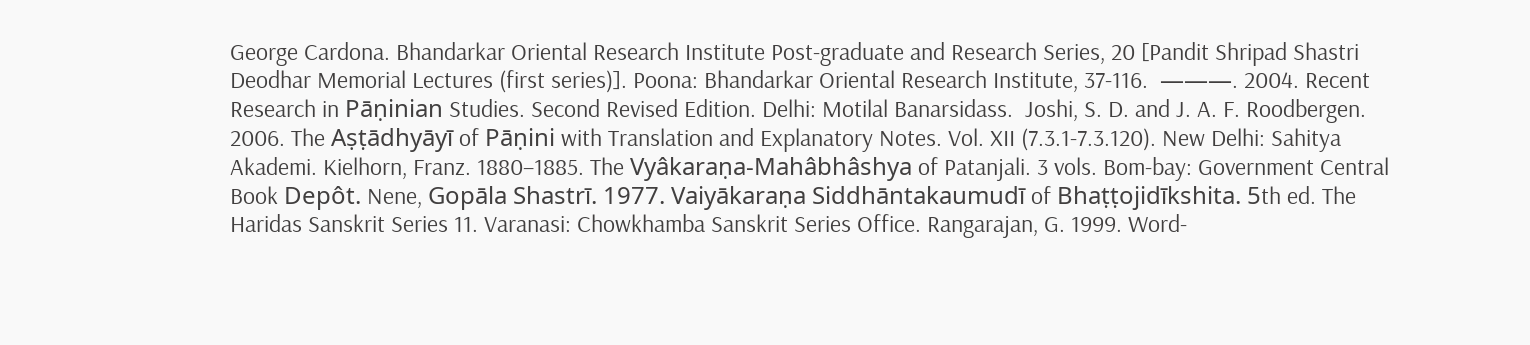George Cardona. Bhandarkar Oriental Research Institute Post-graduate and Research Series, 20 [Pandit Shripad Shastri Deodhar Memorial Lectures (first series)]. Poona: Bhandarkar Oriental Research Institute, 37-116.  ———. 2004. Recent Research in Pāṇinian Studies. Second Revised Edition. Delhi: Motilal Banarsidass.  Joshi, S. D. and J. A. F. Roodbergen. 2006. The Aṣṭādhyāyī of Pāṇini with Translation and Explanatory Notes. Vol. XII (7.3.1-7.3.120). New Delhi: Sahitya Akademi. Kielhorn, Franz. 1880–1885. The Vyâkaraṇa-Mahâbhâshya of Patanjali. 3 vols. Bom-bay: Government Central Book Depôt. Nene, Gopāla Shastrī. 1977. Vaiyākaraṇa Siddhāntakaumudī of Bhaṭṭojidīkshita. 5th ed. The Haridas Sanskrit Series 11. Varanasi: Chowkhamba Sanskrit Series Office. Rangarajan, G. 1999. Word-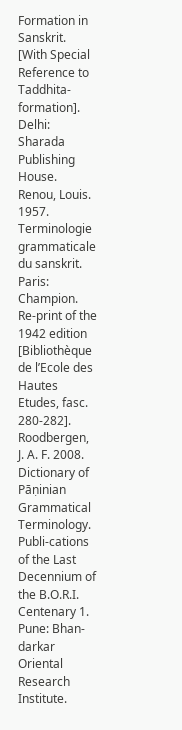Formation in Sanskrit. [With Special Reference to Taddhita-formation]. Delhi: Sharada Publishing House.  Renou, Louis. 1957. Terminologie grammaticale du sanskrit. Paris: Champion. Re-print of the 1942 edition [Bibliothèque de l’Ecole des Hautes Etudes, fasc. 280-282].  Roodbergen, J. A. F. 2008. Dictionary of Pāṇinian Grammatical Terminology. Publi-cations of the Last Decennium of the B.O.R.I. Centenary 1. Pune: Bhan-darkar Oriental Research Institute.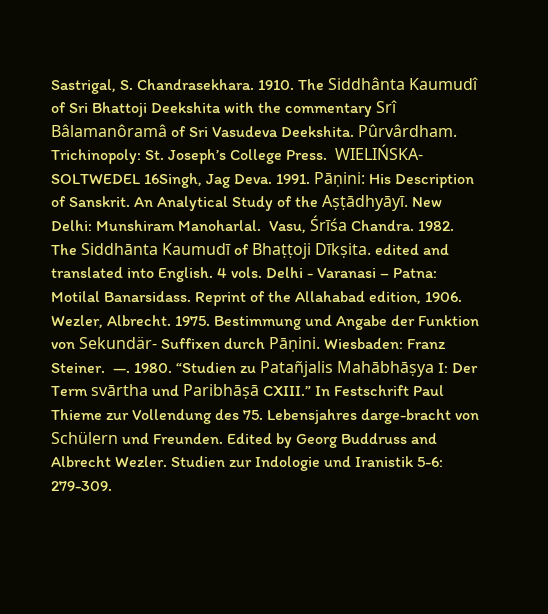Sastrigal, S. Chandrasekhara. 1910. The Siddhânta Kaumudî of Sri Bhattoji Deekshita with the commentary Srî Bâlamanôramâ of Sri Vasudeva Deekshita. Pûrvârdham. Trichinopoly: St. Joseph’s College Press.  WIELIŃSKA-SOLTWEDEL 16Singh, Jag Deva. 1991. Pāṇini: His Description of Sanskrit. An Analytical Study of the Aṣṭādhyāyī. New Delhi: Munshiram Manoharlal.  Vasu, Śrīśa Chandra. 1982. The Siddhānta Kaumudī of Bhaṭṭoji Dīkṣita. edited and translated into English. 4 vols. Delhi - Varanasi – Patna: Motilal Banarsidass. Reprint of the Allahabad edition, 1906. Wezler, Albrecht. 1975. Bestimmung und Angabe der Funktion von Sekundär- Suffixen durch Pāṇini. Wiesbaden: Franz Steiner.  —. 1980. “Studien zu Patañjalis Mahābhāṣya I: Der Term svārtha und Paribhāṣā CXIII.” In Festschrift Paul Thieme zur Vollendung des 75. Lebensjahres darge-bracht von Schülern und Freunden. Edited by Georg Buddruss and Albrecht Wezler. Studien zur Indologie und Iranistik 5-6: 279-309.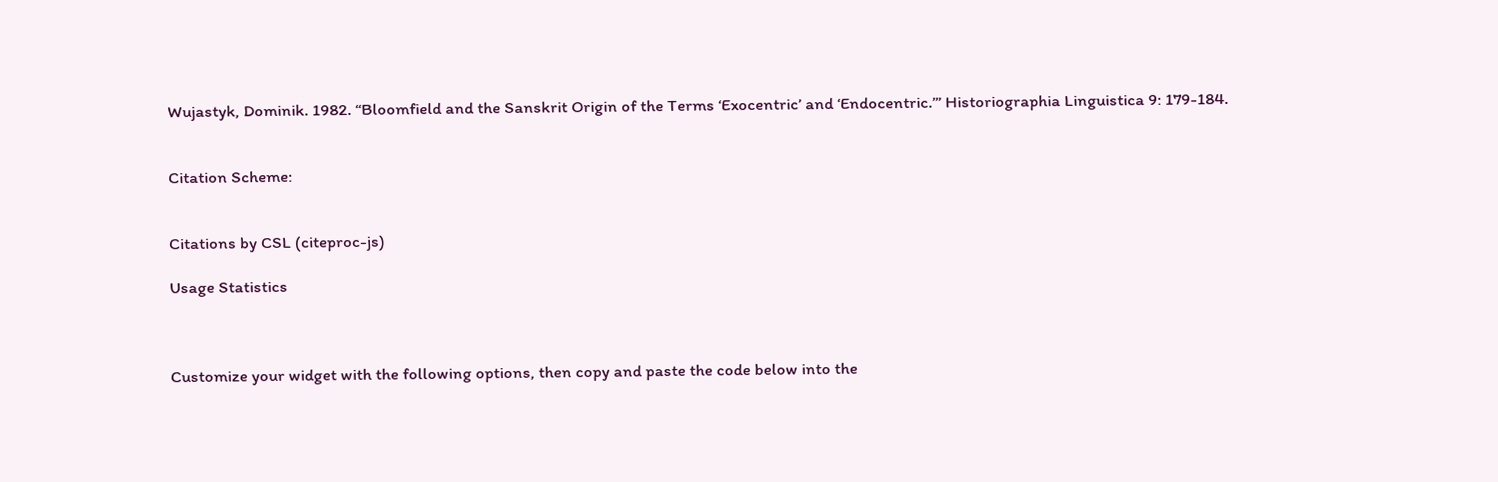Wujastyk, Dominik. 1982. “Bloomfield and the Sanskrit Origin of the Terms ‘Exocentric’ and ‘Endocentric.’” Historiographia Linguistica 9: 179-184.


Citation Scheme:


Citations by CSL (citeproc-js)

Usage Statistics



Customize your widget with the following options, then copy and paste the code below into the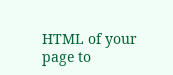HTML of your page to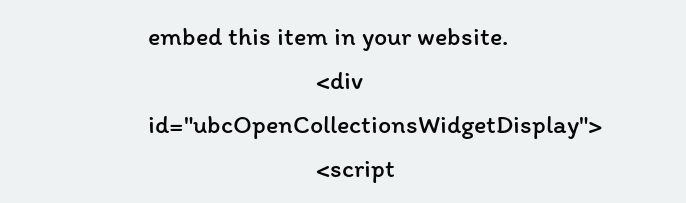embed this item in your website.
                            <div id="ubcOpenCollectionsWidgetDisplay">
                            <script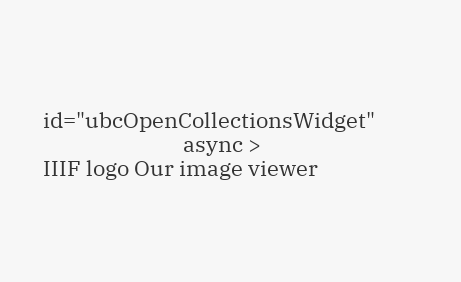id="ubcOpenCollectionsWidget"
                            async >
IIIF logo Our image viewer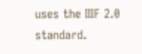uses the IIIF 2.0 standard.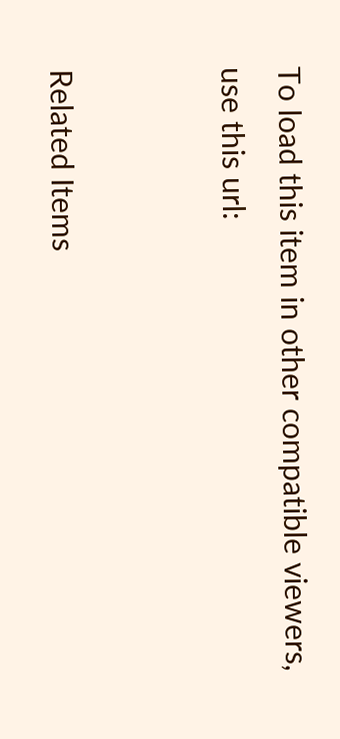To load this item in other compatible viewers, use this url:


Related Items